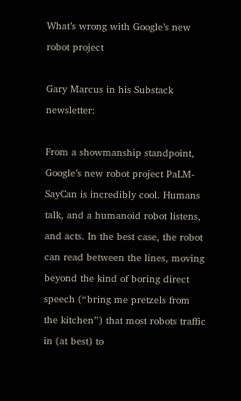What’s wrong with Google’s new robot project

Gary Marcus in his Substack newsletter:

From a showmanship standpoint, Google’s new robot project PaLM-SayCan is incredibly cool. Humans talk, and a humanoid robot listens, and acts. In the best case, the robot can read between the lines, moving beyond the kind of boring direct speech (“bring me pretzels from the kitchen”) that most robots traffic in (at best) to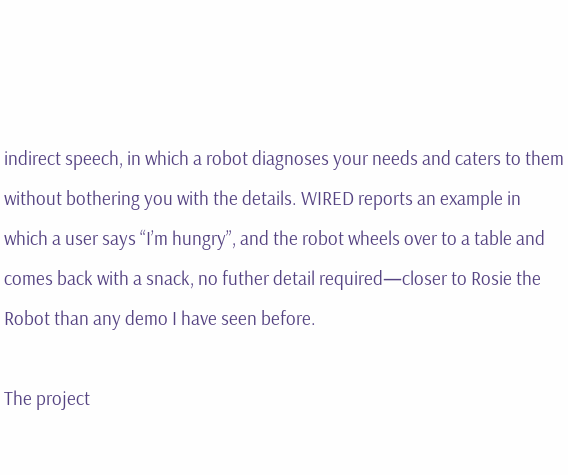indirect speech, in which a robot diagnoses your needs and caters to them without bothering you with the details. WIRED reports an example in which a user says “I’m hungry”, and the robot wheels over to a table and comes back with a snack, no futher detail required—closer to Rosie the Robot than any demo I have seen before.

The project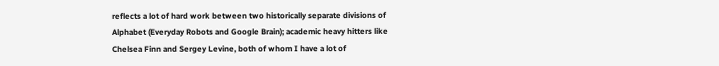reflects a lot of hard work between two historically separate divisions of Alphabet (Everyday Robots and Google Brain); academic heavy hitters like Chelsea Finn and Sergey Levine, both of whom I have a lot of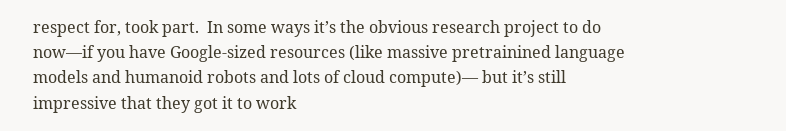respect for, took part.  In some ways it’s the obvious research project to do now—if you have Google-sized resources (like massive pretrainined language models and humanoid robots and lots of cloud compute)— but it’s still impressive that they got it to work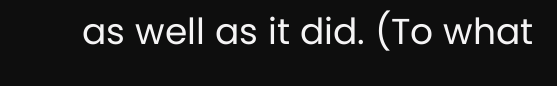as well as it did. (To what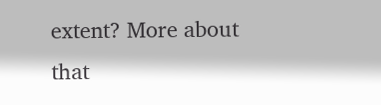extent? More about that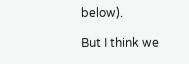below).

But I think we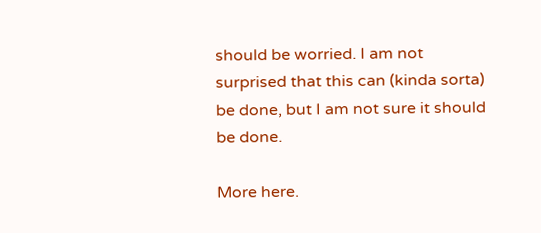should be worried. I am not surprised that this can (kinda sorta) be done, but I am not sure it should be done.

More here.